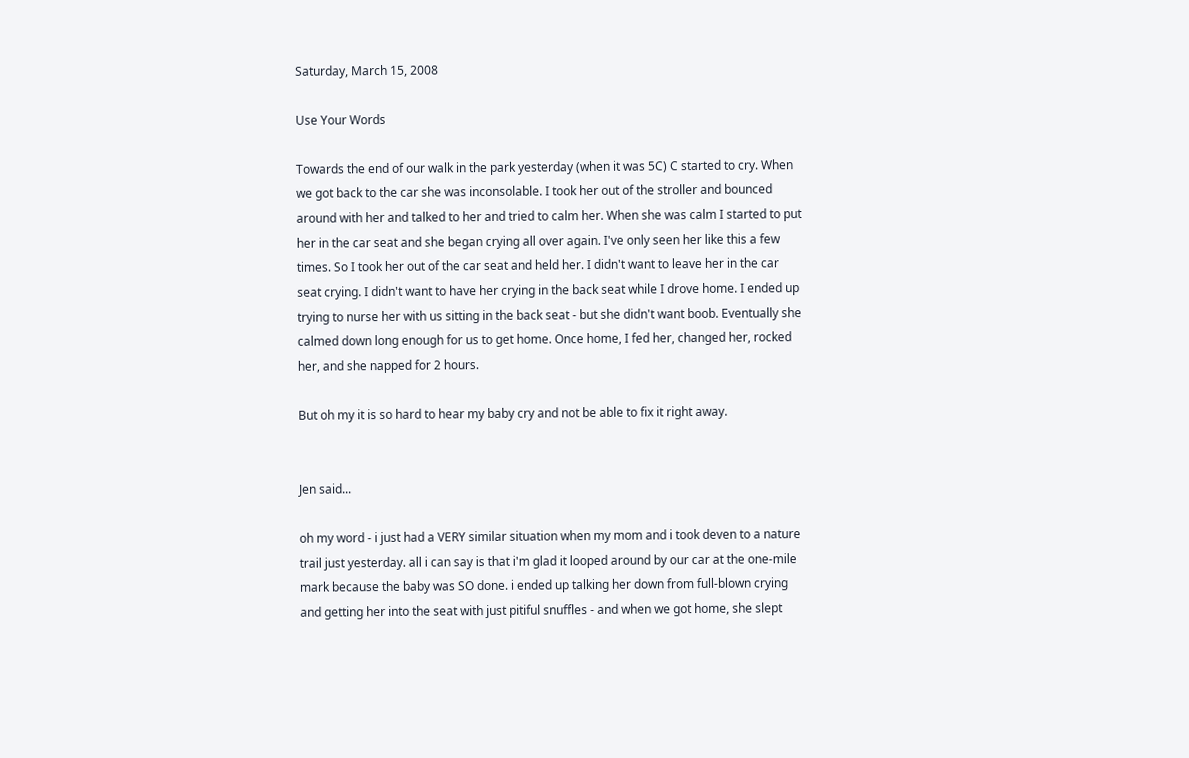Saturday, March 15, 2008

Use Your Words

Towards the end of our walk in the park yesterday (when it was 5C) C started to cry. When we got back to the car she was inconsolable. I took her out of the stroller and bounced around with her and talked to her and tried to calm her. When she was calm I started to put her in the car seat and she began crying all over again. I've only seen her like this a few times. So I took her out of the car seat and held her. I didn't want to leave her in the car seat crying. I didn't want to have her crying in the back seat while I drove home. I ended up trying to nurse her with us sitting in the back seat - but she didn't want boob. Eventually she calmed down long enough for us to get home. Once home, I fed her, changed her, rocked her, and she napped for 2 hours.

But oh my it is so hard to hear my baby cry and not be able to fix it right away.


Jen said...

oh my word - i just had a VERY similar situation when my mom and i took deven to a nature trail just yesterday. all i can say is that i'm glad it looped around by our car at the one-mile mark because the baby was SO done. i ended up talking her down from full-blown crying and getting her into the seat with just pitiful snuffles - and when we got home, she slept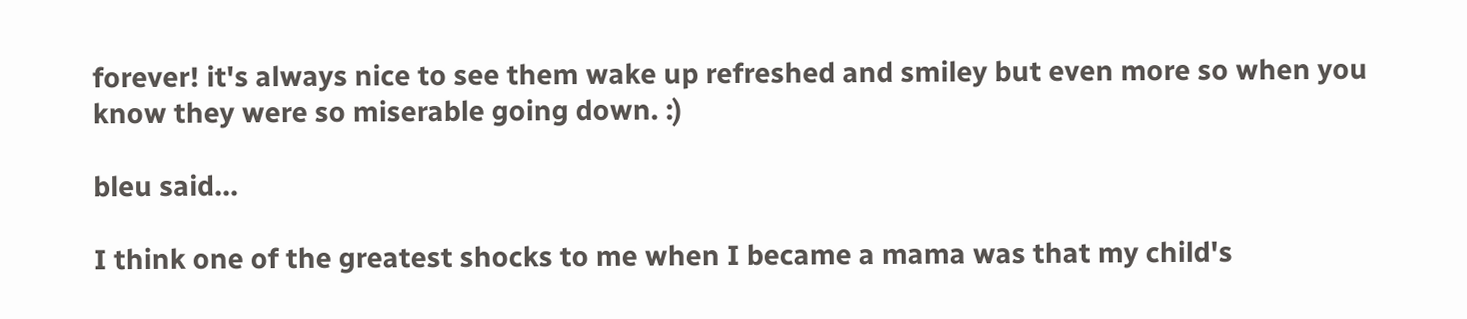forever! it's always nice to see them wake up refreshed and smiley but even more so when you know they were so miserable going down. :)

bleu said...

I think one of the greatest shocks to me when I became a mama was that my child's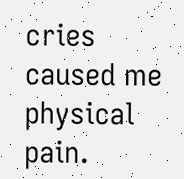cries caused me physical pain.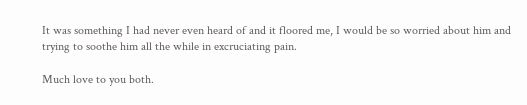It was something I had never even heard of and it floored me, I would be so worried about him and trying to soothe him all the while in excruciating pain.

Much love to you both.